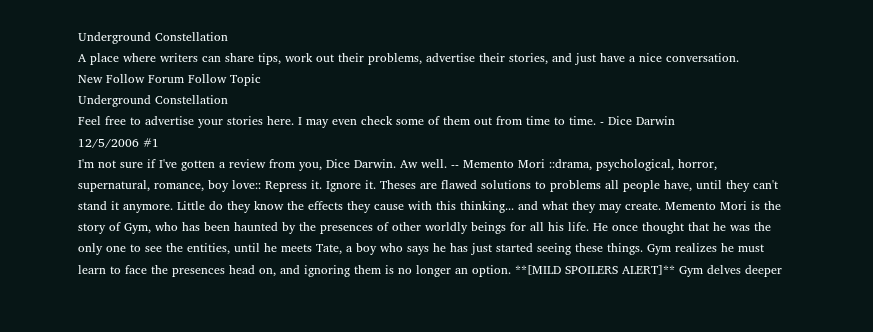Underground Constellation
A place where writers can share tips, work out their problems, advertise their stories, and just have a nice conversation.
New Follow Forum Follow Topic
Underground Constellation
Feel free to advertise your stories here. I may even check some of them out from time to time. - Dice Darwin
12/5/2006 #1
I'm not sure if I've gotten a review from you, Dice Darwin. Aw well. -- Memento Mori ::drama, psychological, horror, supernatural, romance, boy love:: Repress it. Ignore it. Theses are flawed solutions to problems all people have, until they can't stand it anymore. Little do they know the effects they cause with this thinking... and what they may create. Memento Mori is the story of Gym, who has been haunted by the presences of other worldly beings for all his life. He once thought that he was the only one to see the entities, until he meets Tate, a boy who says he has just started seeing these things. Gym realizes he must learn to face the presences head on, and ignoring them is no longer an option. **[MILD SPOILERS ALERT]** Gym delves deeper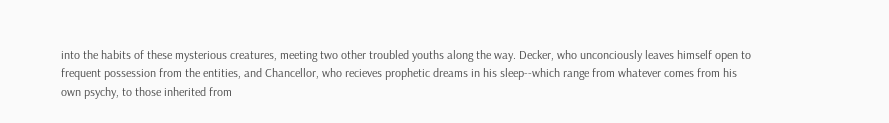into the habits of these mysterious creatures, meeting two other troubled youths along the way. Decker, who unconciously leaves himself open to frequent possession from the entities, and Chancellor, who recieves prophetic dreams in his sleep--which range from whatever comes from his own psychy, to those inherited from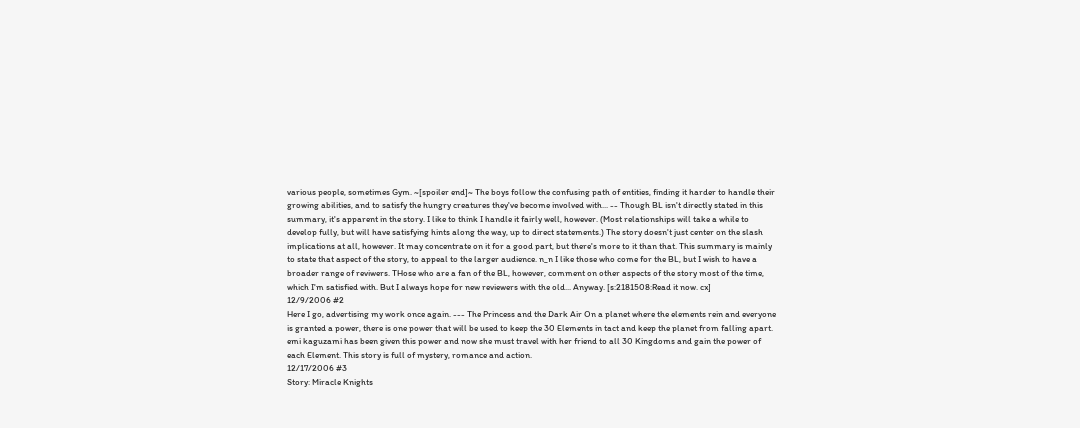various people, sometimes Gym. ~[spoiler end]~ The boys follow the confusing path of entities, finding it harder to handle their growing abilities, and to satisfy the hungry creatures they've become involved with... -- Though BL isn't directly stated in this summary, it's apparent in the story. I like to think I handle it fairly well, however. (Most relationships will take a while to develop fully, but will have satisfying hints along the way, up to direct statements.) The story doesn't just center on the slash implications at all, however. It may concentrate on it for a good part, but there's more to it than that. This summary is mainly to state that aspect of the story, to appeal to the larger audience. n_n I like those who come for the BL, but I wish to have a broader range of reviwers. THose who are a fan of the BL, however, comment on other aspects of the story most of the time, which I'm satisfied with. But I always hope for new reviewers with the old... Anyway. [s:2181508:Read it now. cx]
12/9/2006 #2
Here I go, advertising my work once again. --- The Princess and the Dark Air On a planet where the elements rein and everyone is granted a power, there is one power that will be used to keep the 30 Elements in tact and keep the planet from falling apart. emi kaguzami has been given this power and now she must travel with her friend to all 30 Kingdoms and gain the power of each Element. This story is full of mystery, romance and action.
12/17/2006 #3
Story: Miracle Knights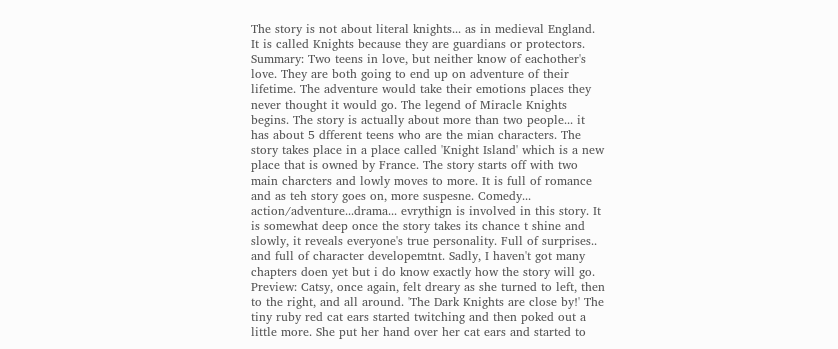The story is not about literal knights... as in medieval England. It is called Knights because they are guardians or protectors. Summary: Two teens in love, but neither know of eachother's love. They are both going to end up on adventure of their lifetime. The adventure would take their emotions places they never thought it would go. The legend of Miracle Knights begins. The story is actually about more than two people... it has about 5 dfferent teens who are the mian characters. The story takes place in a place called 'Knight Island' which is a new place that is owned by France. The story starts off with two main charcters and lowly moves to more. It is full of romance and as teh story goes on, more suspesne. Comedy... action/adventure...drama... evrythign is involved in this story. It is somewhat deep once the story takes its chance t shine and slowly, it reveals everyone's true personality. Full of surprises.. and full of character developemtnt. Sadly, I haven't got many chapters doen yet but i do know exactly how the story will go. Preview: Catsy, once again, felt dreary as she turned to left, then to the right, and all around. 'The Dark Knights are close by!' The tiny ruby red cat ears started twitching and then poked out a little more. She put her hand over her cat ears and started to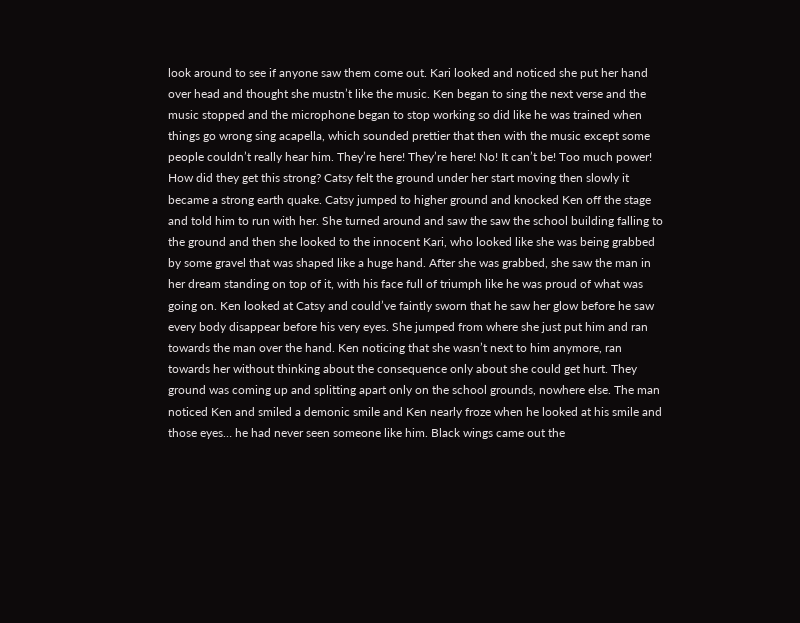look around to see if anyone saw them come out. Kari looked and noticed she put her hand over head and thought she mustn’t like the music. Ken began to sing the next verse and the music stopped and the microphone began to stop working so did like he was trained when things go wrong sing acapella, which sounded prettier that then with the music except some people couldn’t really hear him. They’re here! They’re here! No! It can’t be! Too much power! How did they get this strong? Catsy felt the ground under her start moving then slowly it became a strong earth quake. Catsy jumped to higher ground and knocked Ken off the stage and told him to run with her. She turned around and saw the saw the school building falling to the ground and then she looked to the innocent Kari, who looked like she was being grabbed by some gravel that was shaped like a huge hand. After she was grabbed, she saw the man in her dream standing on top of it, with his face full of triumph like he was proud of what was going on. Ken looked at Catsy and could’ve faintly sworn that he saw her glow before he saw every body disappear before his very eyes. She jumped from where she just put him and ran towards the man over the hand. Ken noticing that she wasn’t next to him anymore, ran towards her without thinking about the consequence only about she could get hurt. They ground was coming up and splitting apart only on the school grounds, nowhere else. The man noticed Ken and smiled a demonic smile and Ken nearly froze when he looked at his smile and those eyes… he had never seen someone like him. Black wings came out the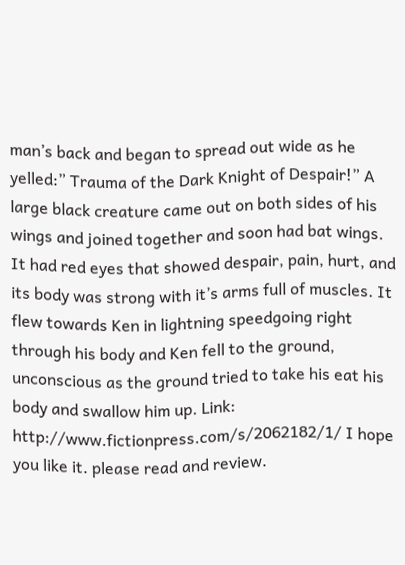man’s back and began to spread out wide as he yelled:” Trauma of the Dark Knight of Despair!” A large black creature came out on both sides of his wings and joined together and soon had bat wings. It had red eyes that showed despair, pain, hurt, and its body was strong with it’s arms full of muscles. It flew towards Ken in lightning speedgoing right through his body and Ken fell to the ground, unconscious as the ground tried to take his eat his body and swallow him up. Link: http://www.fictionpress.com/s/2062182/1/ I hope you like it. please read and review.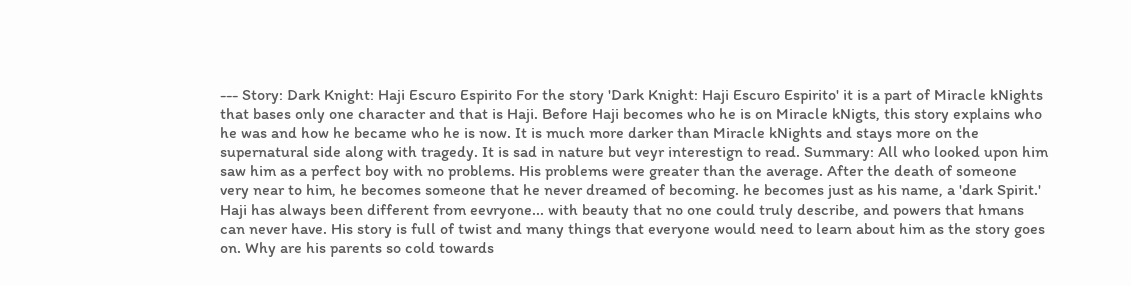--- Story: Dark Knight: Haji Escuro Espirito For the story 'Dark Knight: Haji Escuro Espirito' it is a part of Miracle kNights that bases only one character and that is Haji. Before Haji becomes who he is on Miracle kNigts, this story explains who he was and how he became who he is now. It is much more darker than Miracle kNights and stays more on the supernatural side along with tragedy. It is sad in nature but veyr interestign to read. Summary: All who looked upon him saw him as a perfect boy with no problems. His problems were greater than the average. After the death of someone very near to him, he becomes someone that he never dreamed of becoming. he becomes just as his name, a 'dark Spirit.' Haji has always been different from eevryone... with beauty that no one could truly describe, and powers that hmans can never have. His story is full of twist and many things that everyone would need to learn about him as the story goes on. Why are his parents so cold towards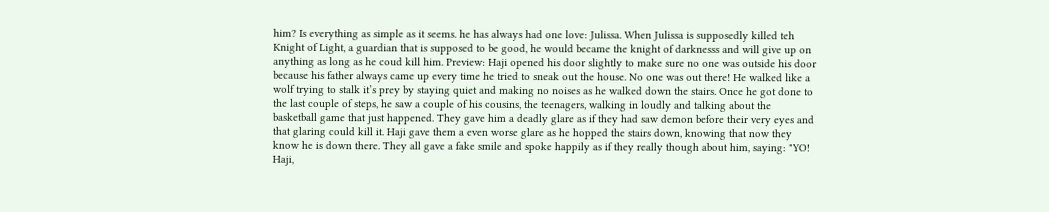him? Is everything as simple as it seems. he has always had one love: Julissa. When Julissa is supposedly killed teh Knight of Light, a guardian that is supposed to be good, he would became the knight of darknesss and will give up on anything as long as he coud kill him. Preview: Haji opened his door slightly to make sure no one was outside his door because his father always came up every time he tried to sneak out the house. No one was out there! He walked like a wolf trying to stalk it’s prey by staying quiet and making no noises as he walked down the stairs. Once he got done to the last couple of steps, he saw a couple of his cousins, the teenagers, walking in loudly and talking about the basketball game that just happened. They gave him a deadly glare as if they had saw demon before their very eyes and that glaring could kill it. Haji gave them a even worse glare as he hopped the stairs down, knowing that now they know he is down there. They all gave a fake smile and spoke happily as if they really though about him, saying: "YO! Haji,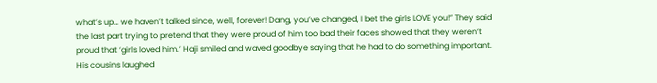what’s up… we haven’t talked since, well, forever! Dang, you’ve changed, I bet the girls LOVE you!” They said the last part trying to pretend that they were proud of him too bad their faces showed that they weren‘t proud that ‘girls loved him.’ Haji smiled and waved goodbye saying that he had to do something important. His cousins laughed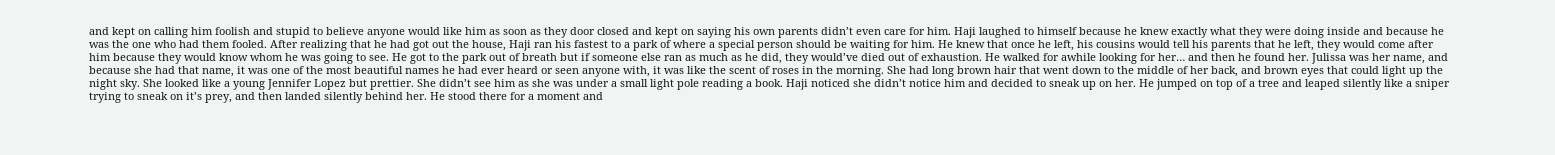and kept on calling him foolish and stupid to believe anyone would like him as soon as they door closed and kept on saying his own parents didn’t even care for him. Haji laughed to himself because he knew exactly what they were doing inside and because he was the one who had them fooled. After realizing that he had got out the house, Haji ran his fastest to a park of where a special person should be waiting for him. He knew that once he left, his cousins would tell his parents that he left, they would come after him because they would know whom he was going to see. He got to the park out of breath but if someone else ran as much as he did, they would’ve died out of exhaustion. He walked for awhile looking for her… and then he found her. Julissa was her name, and because she had that name, it was one of the most beautiful names he had ever heard or seen anyone with, it was like the scent of roses in the morning. She had long brown hair that went down to the middle of her back, and brown eyes that could light up the night sky. She looked like a young Jennifer Lopez but prettier. She didn’t see him as she was under a small light pole reading a book. Haji noticed she didn’t notice him and decided to sneak up on her. He jumped on top of a tree and leaped silently like a sniper trying to sneak on it’s prey, and then landed silently behind her. He stood there for a moment and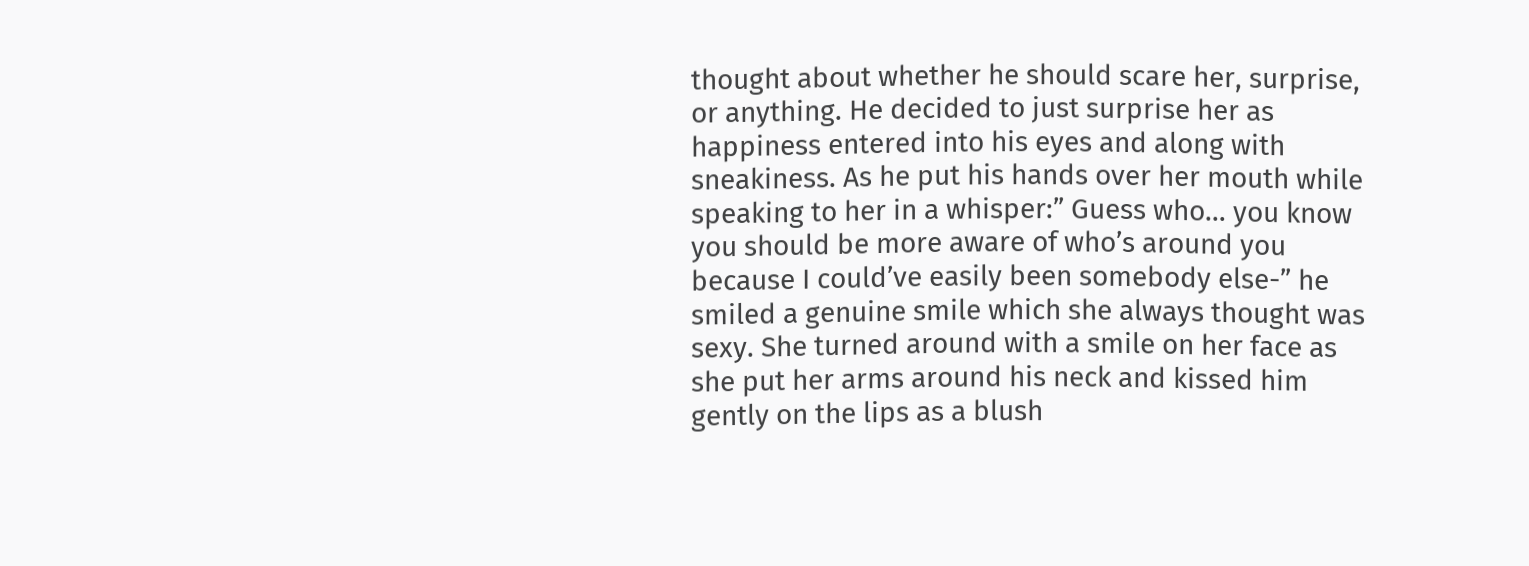thought about whether he should scare her, surprise, or anything. He decided to just surprise her as happiness entered into his eyes and along with sneakiness. As he put his hands over her mouth while speaking to her in a whisper:” Guess who… you know you should be more aware of who’s around you because I could’ve easily been somebody else-” he smiled a genuine smile which she always thought was sexy. She turned around with a smile on her face as she put her arms around his neck and kissed him gently on the lips as a blush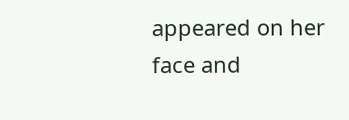appeared on her face and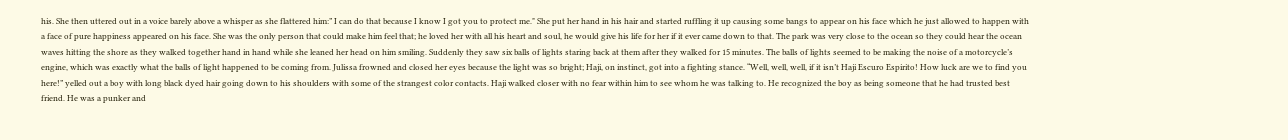his. She then uttered out in a voice barely above a whisper as she flattered him:” I can do that because I know I got you to protect me." She put her hand in his hair and started ruffling it up causing some bangs to appear on his face which he just allowed to happen with a face of pure happiness appeared on his face. She was the only person that could make him feel that; he loved her with all his heart and soul, he would give his life for her if it ever came down to that. The park was very close to the ocean so they could hear the ocean waves hitting the shore as they walked together hand in hand while she leaned her head on him smiling. Suddenly they saw six balls of lights staring back at them after they walked for 15 minutes. The balls of lights seemed to be making the noise of a motorcycle’s engine, which was exactly what the balls of light happened to be coming from. Julissa frowned and closed her eyes because the light was so bright; Haji, on instinct, got into a fighting stance. “Well, well, well, if it isn’t Haji Escuro Espirito! How luck are we to find you here!” yelled out a boy with long black dyed hair going down to his shoulders with some of the strangest color contacts. Haji walked closer with no fear within him to see whom he was talking to. He recognized the boy as being someone that he had trusted best friend. He was a punker and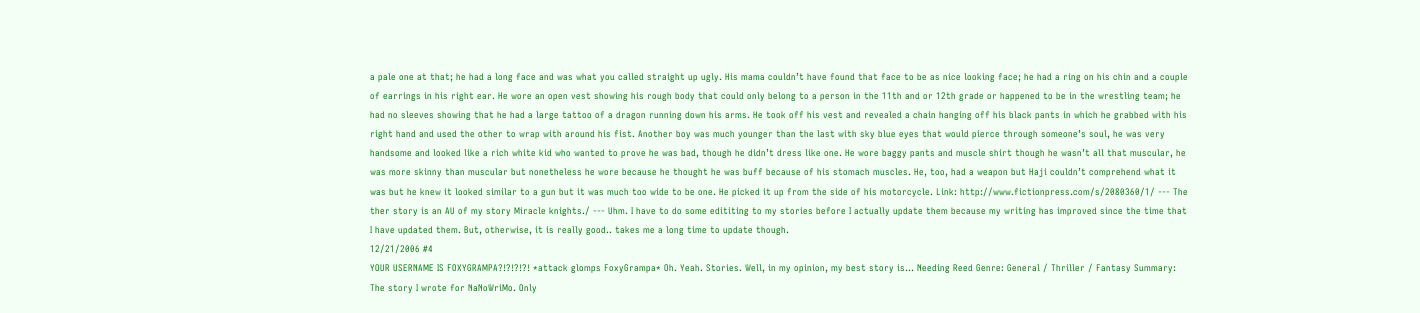a pale one at that; he had a long face and was what you called straight up ugly. His mama couldn’t have found that face to be as nice looking face; he had a ring on his chin and a couple of earrings in his right ear. He wore an open vest showing his rough body that could only belong to a person in the 11th and or 12th grade or happened to be in the wrestling team; he had no sleeves showing that he had a large tattoo of a dragon running down his arms. He took off his vest and revealed a chain hanging off his black pants in which he grabbed with his right hand and used the other to wrap with around his fist. Another boy was much younger than the last with sky blue eyes that would pierce through someone’s soul, he was very handsome and looked like a rich white kid who wanted to prove he was bad, though he didn’t dress like one. He wore baggy pants and muscle shirt though he wasn’t all that muscular, he was more skinny than muscular but nonetheless he wore because he thought he was buff because of his stomach muscles. He, too, had a weapon but Haji couldn’t comprehend what it was but he knew it looked similar to a gun but it was much too wide to be one. He picked it up from the side of his motorcycle. Link: http://www.fictionpress.com/s/2080360/1/ --- The ther story is an AU of my story Miracle knights./ --- Uhm. I have to do some edititing to my stories before I actually update them because my writing has improved since the time that I have updated them. But, otherwise, it is really good.. takes me a long time to update though.
12/21/2006 #4
YOUR USERNAME IS FOXYGRAMPA?!?!?!?! *attack glomps FoxyGrampa* Oh. Yeah. Stories. Well, in my opinion, my best story is... Needing Reed Genre: General / Thriller / Fantasy Summary: The story I wrote for NaNoWriMo. Only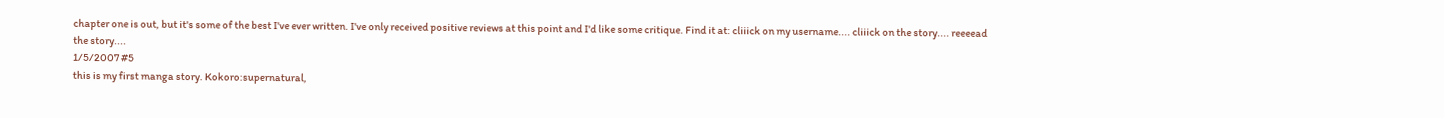chapter one is out, but it's some of the best I've ever written. I've only received positive reviews at this point and I'd like some critique. Find it at: cliiick on my username.... cliiick on the story.... reeeead the story....
1/5/2007 #5
this is my first manga story. Kokoro:supernatural,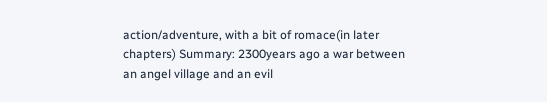action/adventure, with a bit of romace(in later chapters) Summary: 2300years ago a war between an angel village and an evil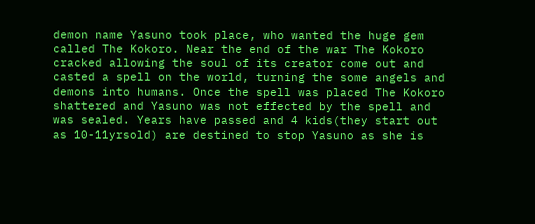demon name Yasuno took place, who wanted the huge gem called The Kokoro. Near the end of the war The Kokoro cracked allowing the soul of its creator come out and casted a spell on the world, turning the some angels and demons into humans. Once the spell was placed The Kokoro shattered and Yasuno was not effected by the spell and was sealed. Years have passed and 4 kids(they start out as 10-11yrsold) are destined to stop Yasuno as she is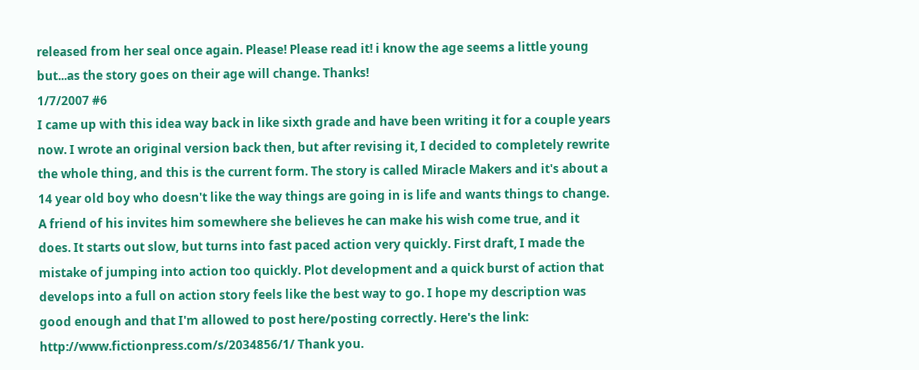released from her seal once again. Please! Please read it! i know the age seems a little young but...as the story goes on their age will change. Thanks!
1/7/2007 #6
I came up with this idea way back in like sixth grade and have been writing it for a couple years now. I wrote an original version back then, but after revising it, I decided to completely rewrite the whole thing, and this is the current form. The story is called Miracle Makers and it's about a 14 year old boy who doesn't like the way things are going in is life and wants things to change. A friend of his invites him somewhere she believes he can make his wish come true, and it does. It starts out slow, but turns into fast paced action very quickly. First draft, I made the mistake of jumping into action too quickly. Plot development and a quick burst of action that develops into a full on action story feels like the best way to go. I hope my description was good enough and that I'm allowed to post here/posting correctly. Here's the link: http://www.fictionpress.com/s/2034856/1/ Thank you.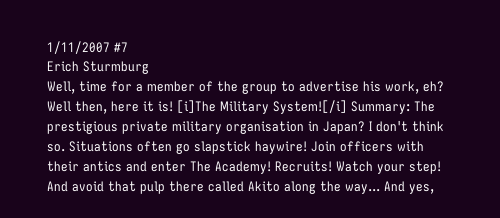1/11/2007 #7
Erich Sturmburg
Well, time for a member of the group to advertise his work, eh? Well then, here it is! [i]The Military System![/i] Summary: The prestigious private military organisation in Japan? I don't think so. Situations often go slapstick haywire! Join officers with their antics and enter The Academy! Recruits! Watch your step! And avoid that pulp there called Akito along the way... And yes,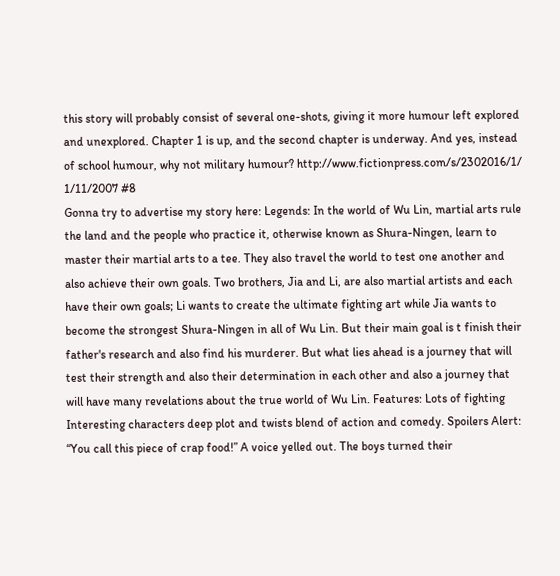this story will probably consist of several one-shots, giving it more humour left explored and unexplored. Chapter 1 is up, and the second chapter is underway. And yes, instead of school humour, why not military humour? http://www.fictionpress.com/s/2302016/1/
1/11/2007 #8
Gonna try to advertise my story here: Legends: In the world of Wu Lin, martial arts rule the land and the people who practice it, otherwise known as Shura-Ningen, learn to master their martial arts to a tee. They also travel the world to test one another and also achieve their own goals. Two brothers, Jia and Li, are also martial artists and each have their own goals; Li wants to create the ultimate fighting art while Jia wants to become the strongest Shura-Ningen in all of Wu Lin. But their main goal is t finish their father's research and also find his murderer. But what lies ahead is a journey that will test their strength and also their determination in each other and also a journey that will have many revelations about the true world of Wu Lin. Features: Lots of fighting Interesting characters deep plot and twists blend of action and comedy. Spoilers Alert: “You call this piece of crap food!” A voice yelled out. The boys turned their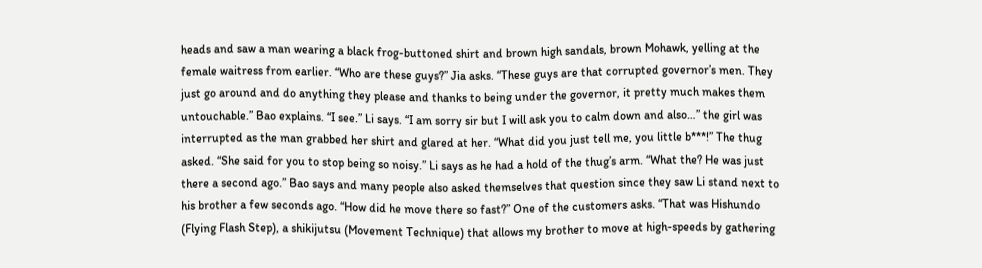heads and saw a man wearing a black frog-buttoned shirt and brown high sandals, brown Mohawk, yelling at the female waitress from earlier. “Who are these guys?” Jia asks. “These guys are that corrupted governor’s men. They just go around and do anything they please and thanks to being under the governor, it pretty much makes them untouchable.” Bao explains. “I see.” Li says. “I am sorry sir but I will ask you to calm down and also…” the girl was interrupted as the man grabbed her shirt and glared at her. “What did you just tell me, you little b***!” The thug asked. “She said for you to stop being so noisy.” Li says as he had a hold of the thug’s arm. “What the? He was just there a second ago.” Bao says and many people also asked themselves that question since they saw Li stand next to his brother a few seconds ago. “How did he move there so fast?” One of the customers asks. “That was Hishundo (Flying Flash Step), a shikijutsu (Movement Technique) that allows my brother to move at high-speeds by gathering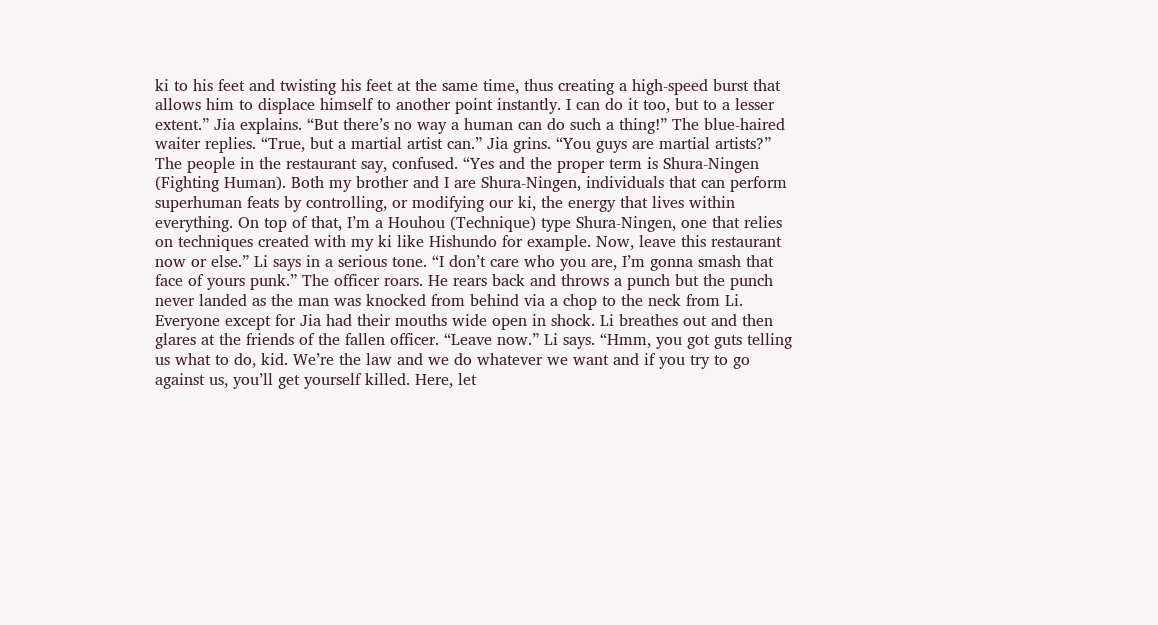ki to his feet and twisting his feet at the same time, thus creating a high-speed burst that allows him to displace himself to another point instantly. I can do it too, but to a lesser extent.” Jia explains. “But there’s no way a human can do such a thing!” The blue-haired waiter replies. “True, but a martial artist can.” Jia grins. “You guys are martial artists?” The people in the restaurant say, confused. “Yes and the proper term is Shura-Ningen (Fighting Human). Both my brother and I are Shura-Ningen, individuals that can perform superhuman feats by controlling, or modifying our ki, the energy that lives within everything. On top of that, I’m a Houhou (Technique) type Shura-Ningen, one that relies on techniques created with my ki like Hishundo for example. Now, leave this restaurant now or else.” Li says in a serious tone. “I don’t care who you are, I’m gonna smash that face of yours punk.” The officer roars. He rears back and throws a punch but the punch never landed as the man was knocked from behind via a chop to the neck from Li. Everyone except for Jia had their mouths wide open in shock. Li breathes out and then glares at the friends of the fallen officer. “Leave now.” Li says. “Hmm, you got guts telling us what to do, kid. We’re the law and we do whatever we want and if you try to go against us, you’ll get yourself killed. Here, let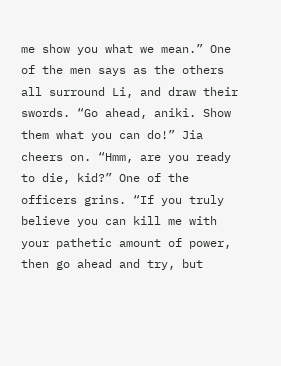me show you what we mean.” One of the men says as the others all surround Li, and draw their swords. “Go ahead, aniki. Show them what you can do!” Jia cheers on. “Hmm, are you ready to die, kid?” One of the officers grins. “If you truly believe you can kill me with your pathetic amount of power, then go ahead and try, but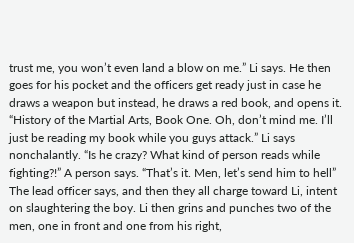trust me, you won’t even land a blow on me.” Li says. He then goes for his pocket and the officers get ready just in case he draws a weapon but instead, he draws a red book, and opens it. “History of the Martial Arts, Book One. Oh, don’t mind me. I’ll just be reading my book while you guys attack.” Li says nonchalantly. “Is he crazy? What kind of person reads while fighting?!” A person says. “That’s it. Men, let’s send him to hell” The lead officer says, and then they all charge toward Li, intent on slaughtering the boy. Li then grins and punches two of the men, one in front and one from his right,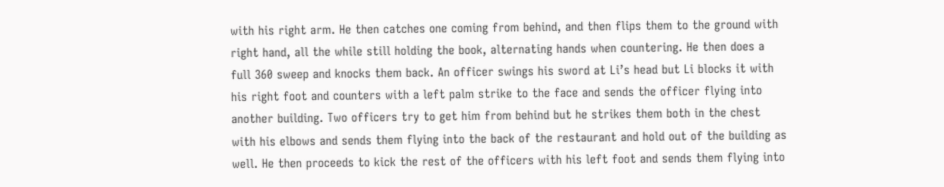with his right arm. He then catches one coming from behind, and then flips them to the ground with right hand, all the while still holding the book, alternating hands when countering. He then does a full 360 sweep and knocks them back. An officer swings his sword at Li’s head but Li blocks it with his right foot and counters with a left palm strike to the face and sends the officer flying into another building. Two officers try to get him from behind but he strikes them both in the chest with his elbows and sends them flying into the back of the restaurant and hold out of the building as well. He then proceeds to kick the rest of the officers with his left foot and sends them flying into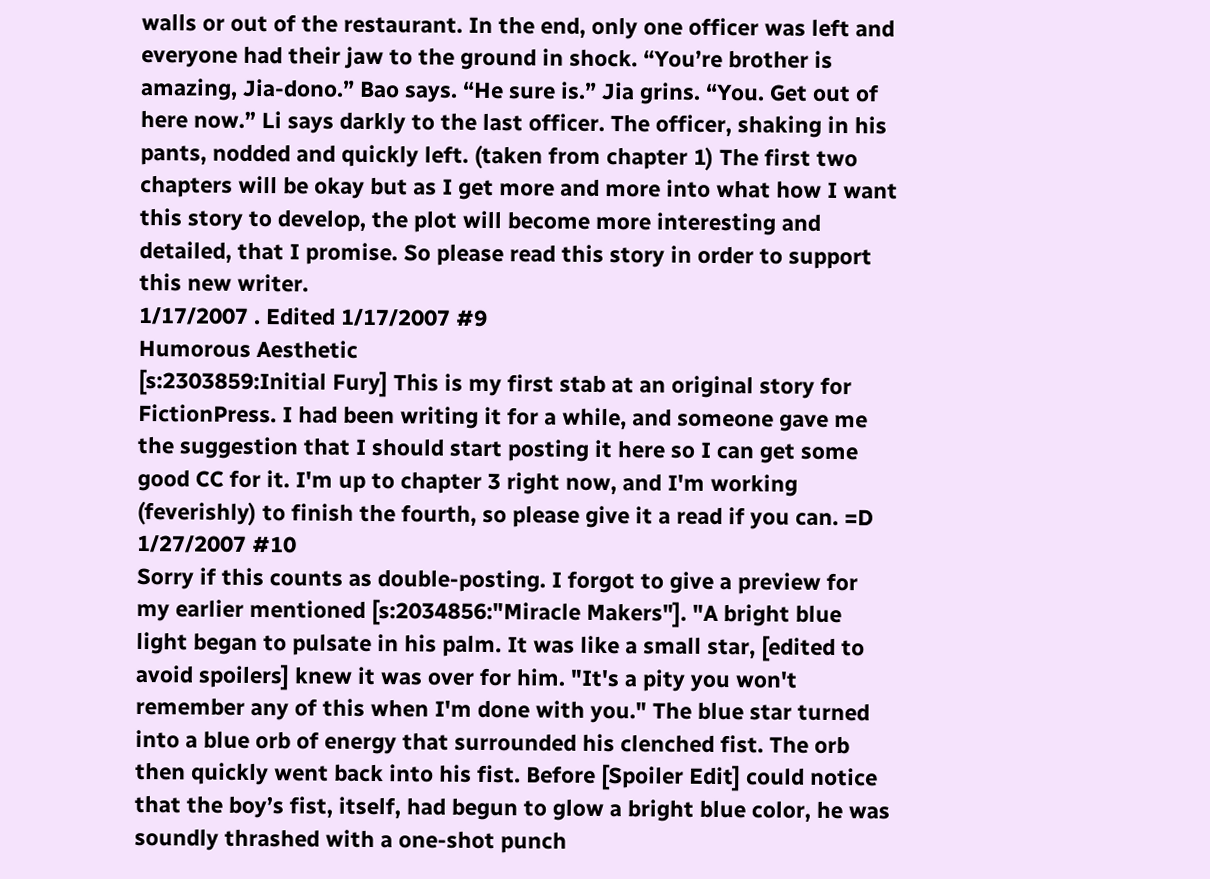walls or out of the restaurant. In the end, only one officer was left and everyone had their jaw to the ground in shock. “You’re brother is amazing, Jia-dono.” Bao says. “He sure is.” Jia grins. “You. Get out of here now.” Li says darkly to the last officer. The officer, shaking in his pants, nodded and quickly left. (taken from chapter 1) The first two chapters will be okay but as I get more and more into what how I want this story to develop, the plot will become more interesting and detailed, that I promise. So please read this story in order to support this new writer.
1/17/2007 . Edited 1/17/2007 #9
Humorous Aesthetic
[s:2303859:Initial Fury] This is my first stab at an original story for FictionPress. I had been writing it for a while, and someone gave me the suggestion that I should start posting it here so I can get some good CC for it. I'm up to chapter 3 right now, and I'm working (feverishly) to finish the fourth, so please give it a read if you can. =D
1/27/2007 #10
Sorry if this counts as double-posting. I forgot to give a preview for my earlier mentioned [s:2034856:"Miracle Makers"]. "A bright blue light began to pulsate in his palm. It was like a small star, [edited to avoid spoilers] knew it was over for him. "It's a pity you won't remember any of this when I'm done with you." The blue star turned into a blue orb of energy that surrounded his clenched fist. The orb then quickly went back into his fist. Before [Spoiler Edit] could notice that the boy’s fist, itself, had begun to glow a bright blue color, he was soundly thrashed with a one-shot punch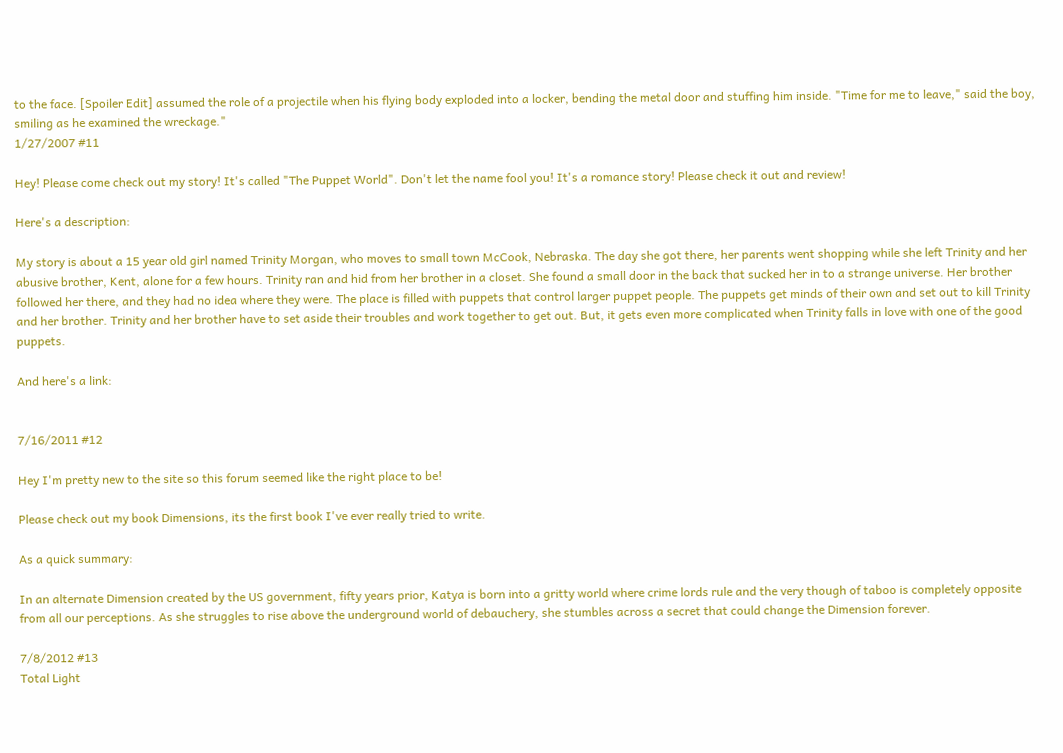to the face. [Spoiler Edit] assumed the role of a projectile when his flying body exploded into a locker, bending the metal door and stuffing him inside. "Time for me to leave," said the boy, smiling as he examined the wreckage."
1/27/2007 #11

Hey! Please come check out my story! It's called "The Puppet World". Don't let the name fool you! It's a romance story! Please check it out and review!

Here's a description:

My story is about a 15 year old girl named Trinity Morgan, who moves to small town McCook, Nebraska. The day she got there, her parents went shopping while she left Trinity and her abusive brother, Kent, alone for a few hours. Trinity ran and hid from her brother in a closet. She found a small door in the back that sucked her in to a strange universe. Her brother followed her there, and they had no idea where they were. The place is filled with puppets that control larger puppet people. The puppets get minds of their own and set out to kill Trinity and her brother. Trinity and her brother have to set aside their troubles and work together to get out. But, it gets even more complicated when Trinity falls in love with one of the good puppets.

And here's a link:


7/16/2011 #12

Hey I'm pretty new to the site so this forum seemed like the right place to be!

Please check out my book Dimensions, its the first book I've ever really tried to write.

As a quick summary:

In an alternate Dimension created by the US government, fifty years prior, Katya is born into a gritty world where crime lords rule and the very though of taboo is completely opposite from all our perceptions. As she struggles to rise above the underground world of debauchery, she stumbles across a secret that could change the Dimension forever.

7/8/2012 #13
Total Light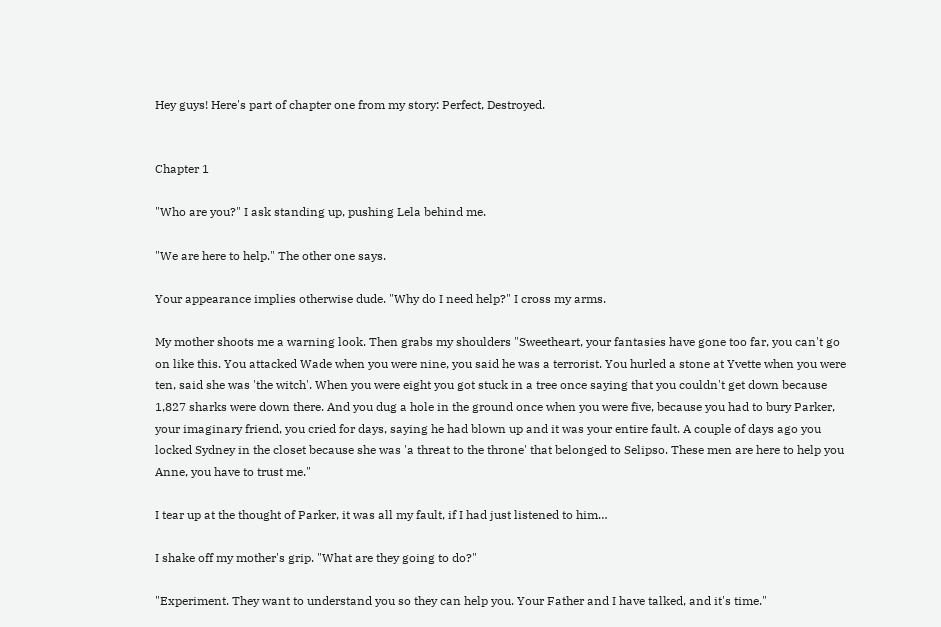Hey guys! Here's part of chapter one from my story: Perfect, Destroyed.


Chapter 1

"Who are you?" I ask standing up, pushing Lela behind me.

"We are here to help." The other one says.

Your appearance implies otherwise dude. "Why do I need help?" I cross my arms.

My mother shoots me a warning look. Then grabs my shoulders "Sweetheart, your fantasies have gone too far, you can't go on like this. You attacked Wade when you were nine, you said he was a terrorist. You hurled a stone at Yvette when you were ten, said she was 'the witch'. When you were eight you got stuck in a tree once saying that you couldn't get down because 1,827 sharks were down there. And you dug a hole in the ground once when you were five, because you had to bury Parker, your imaginary friend, you cried for days, saying he had blown up and it was your entire fault. A couple of days ago you locked Sydney in the closet because she was 'a threat to the throne' that belonged to Selipso. These men are here to help you Anne, you have to trust me."

I tear up at the thought of Parker, it was all my fault, if I had just listened to him…

I shake off my mother's grip. "What are they going to do?"

"Experiment. They want to understand you so they can help you. Your Father and I have talked, and it's time."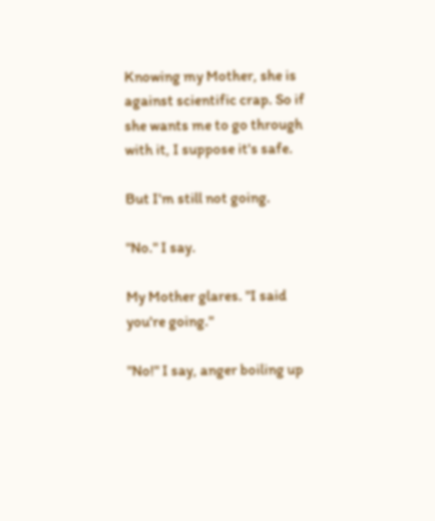Knowing my Mother, she is against scientific crap. So if she wants me to go through with it, I suppose it's safe.

But I'm still not going.

"No." I say.

My Mother glares. "I said you're going."

"No!" I say, anger boiling up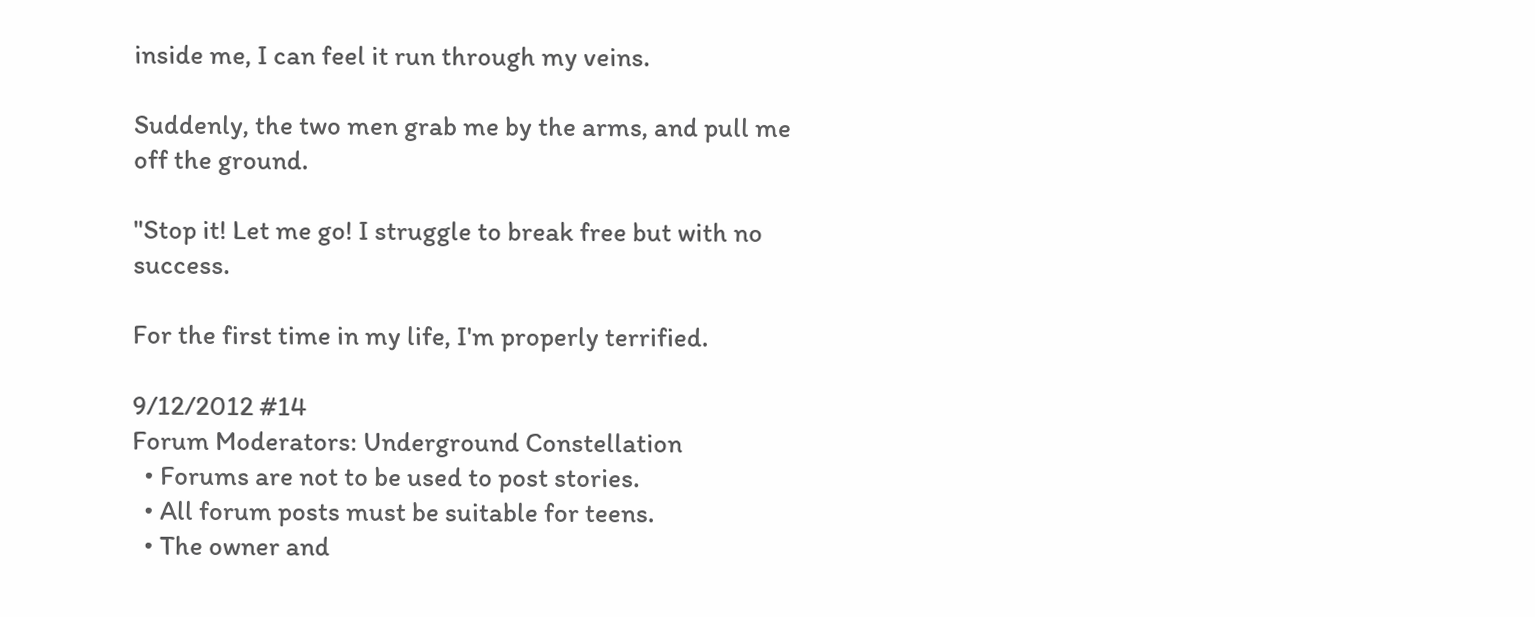inside me, I can feel it run through my veins.

Suddenly, the two men grab me by the arms, and pull me off the ground.

"Stop it! Let me go! I struggle to break free but with no success.

For the first time in my life, I'm properly terrified.

9/12/2012 #14
Forum Moderators: Underground Constellation
  • Forums are not to be used to post stories.
  • All forum posts must be suitable for teens.
  • The owner and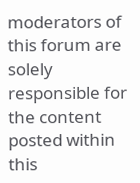moderators of this forum are solely responsible for the content posted within this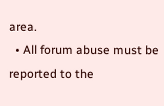area.
  • All forum abuse must be reported to the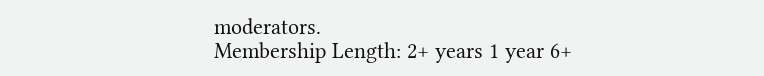moderators.
Membership Length: 2+ years 1 year 6+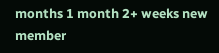months 1 month 2+ weeks new member